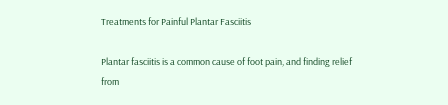Treatments for Painful Plantar Fasciitis

Plantar fasciitis is a common cause of foot pain, and finding relief from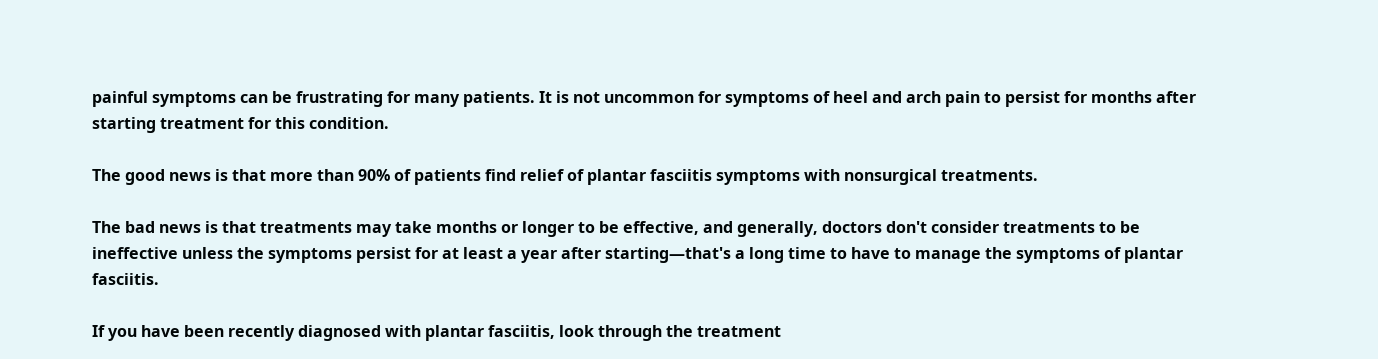painful symptoms can be frustrating for many patients. It is not uncommon for symptoms of heel and arch pain to persist for months after starting treatment for this condition.

The good news is that more than 90% of patients find relief of plantar fasciitis symptoms with nonsurgical treatments.

The bad news is that treatments may take months or longer to be effective, and generally, doctors don't consider treatments to be ineffective unless the symptoms persist for at least a year after starting—that's a long time to have to manage the symptoms of plantar fasciitis.

If you have been recently diagnosed with plantar fasciitis, look through the treatment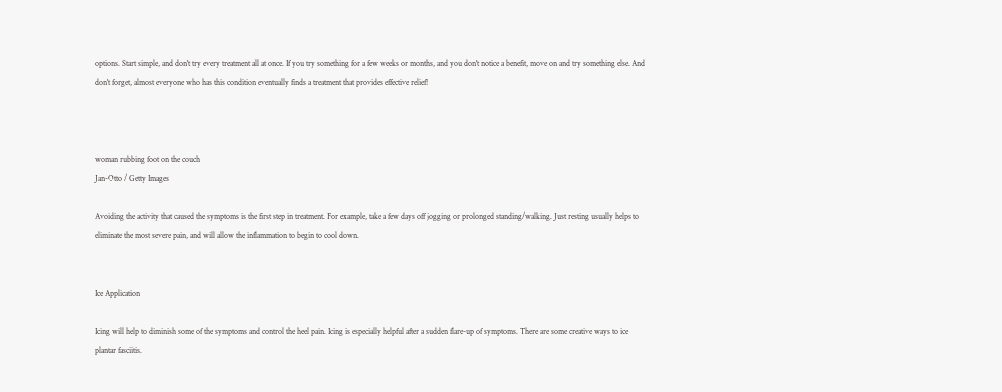options. Start simple, and don't try every treatment all at once. If you try something for a few weeks or months, and you don't notice a benefit, move on and try something else. And don't forget, almost everyone who has this condition eventually finds a treatment that provides effective relief!



woman rubbing foot on the couch
Jan-Otto / Getty Images

Avoiding the activity that caused the symptoms is the first step in treatment. For example, take a few days off jogging or prolonged standing/walking. Just resting usually helps to eliminate the most severe pain, and will allow the inflammation to begin to cool down.


Ice Application

Icing will help to diminish some of the symptoms and control the heel pain. Icing is especially helpful after a sudden flare-up of symptoms. There are some creative ways to ice plantar fasciitis.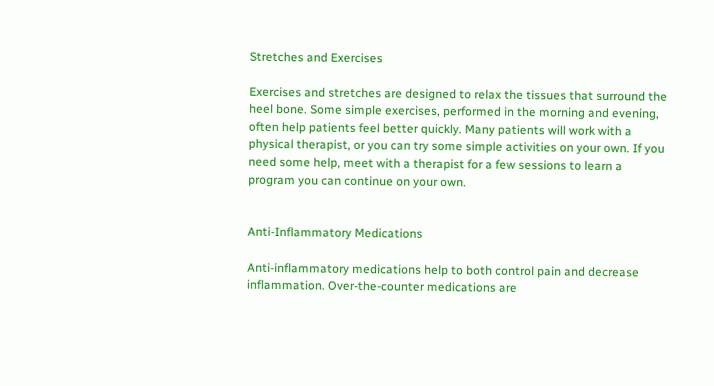Stretches and Exercises

Exercises and stretches are designed to relax the tissues that surround the heel bone. Some simple exercises, performed in the morning and evening, often help patients feel better quickly. Many patients will work with a physical therapist, or you can try some simple activities on your own. If you need some help, meet with a therapist for a few sessions to learn a program you can continue on your own.


Anti-Inflammatory Medications

Anti-inflammatory medications help to both control pain and decrease inflammation. Over-the-counter medications are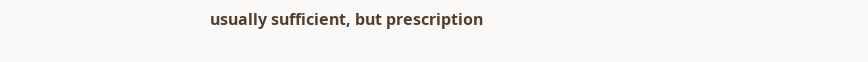usually sufficient, but prescription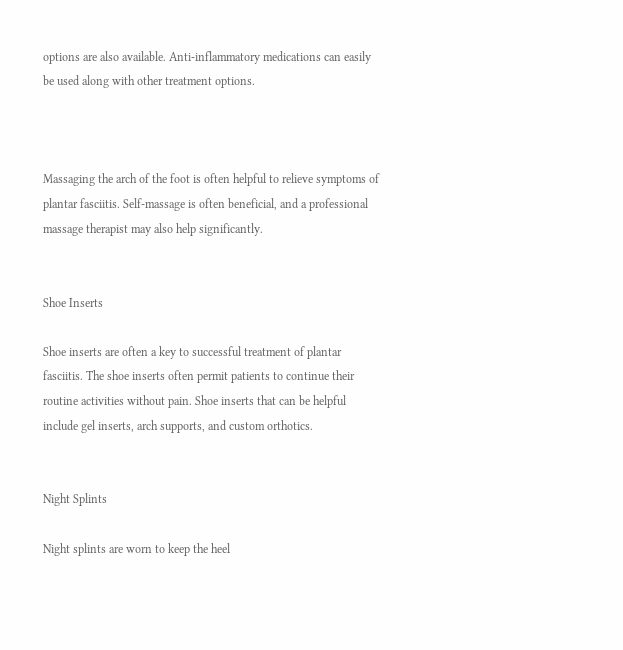options are also available. Anti-inflammatory medications can easily be used along with other treatment options.



Massaging the arch of the foot is often helpful to relieve symptoms of plantar fasciitis. Self-massage is often beneficial, and a professional massage therapist may also help significantly.


Shoe Inserts

Shoe inserts are often a key to successful treatment of plantar fasciitis. The shoe inserts often permit patients to continue their routine activities without pain. Shoe inserts that can be helpful include gel inserts, arch supports, and custom orthotics.


Night Splints

Night splints are worn to keep the heel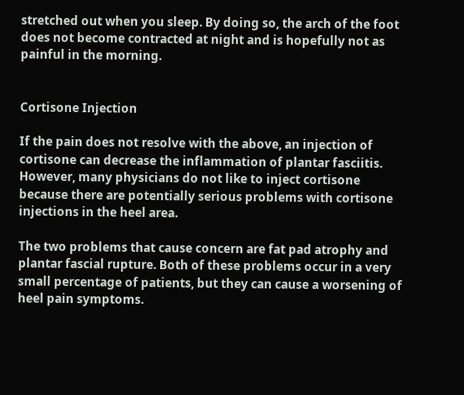stretched out when you sleep. By doing so, the arch of the foot does not become contracted at night and is hopefully not as painful in the morning.


Cortisone Injection

If the pain does not resolve with the above, an injection of cortisone can decrease the inflammation of plantar fasciitis. However, many physicians do not like to inject cortisone because there are potentially serious problems with cortisone injections in the heel area.

The two problems that cause concern are fat pad atrophy and plantar fascial rupture. Both of these problems occur in a very small percentage of patients, but they can cause a worsening of heel pain symptoms.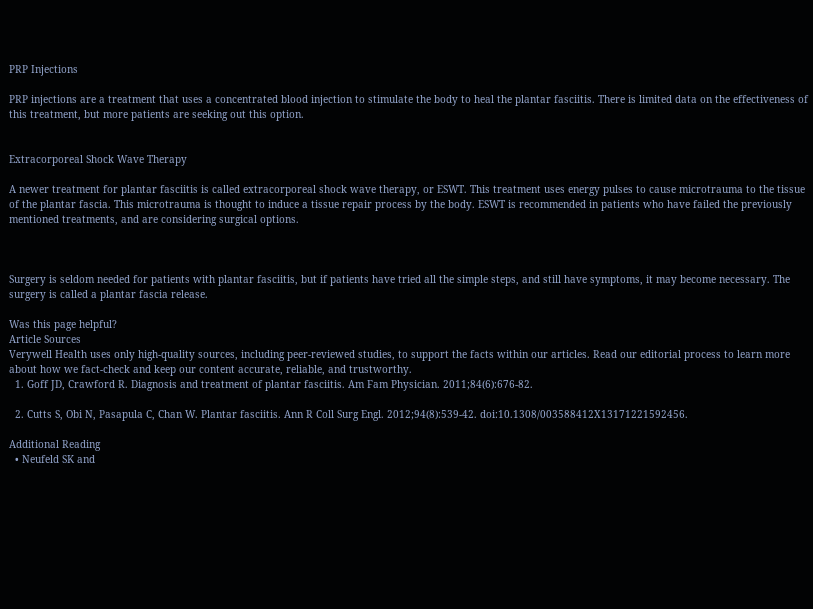PRP Injections

PRP injections are a treatment that uses a concentrated blood injection to stimulate the body to heal the plantar fasciitis. There is limited data on the effectiveness of this treatment, but more patients are seeking out this option.


Extracorporeal Shock Wave Therapy

A newer treatment for plantar fasciitis is called extracorporeal shock wave therapy, or ESWT. This treatment uses energy pulses to cause microtrauma to the tissue of the plantar fascia. This microtrauma is thought to induce a tissue repair process by the body. ESWT is recommended in patients who have failed the previously mentioned treatments, and are considering surgical options.



Surgery is seldom needed for patients with plantar fasciitis, but if patients have tried all the simple steps, and still have symptoms, it may become necessary. The surgery is called a plantar fascia release.

Was this page helpful?
Article Sources
Verywell Health uses only high-quality sources, including peer-reviewed studies, to support the facts within our articles. Read our editorial process to learn more about how we fact-check and keep our content accurate, reliable, and trustworthy.
  1. Goff JD, Crawford R. Diagnosis and treatment of plantar fasciitis. Am Fam Physician. 2011;84(6):676-82.

  2. Cutts S, Obi N, Pasapula C, Chan W. Plantar fasciitis. Ann R Coll Surg Engl. 2012;94(8):539-42. doi:10.1308/003588412X13171221592456.

Additional Reading
  • Neufeld SK and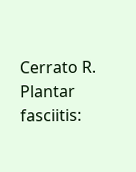Cerrato R. Plantar fasciitis: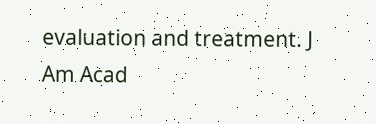evaluation and treatment. J Am Acad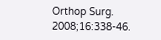Orthop Surg. 2008;16:338-46.